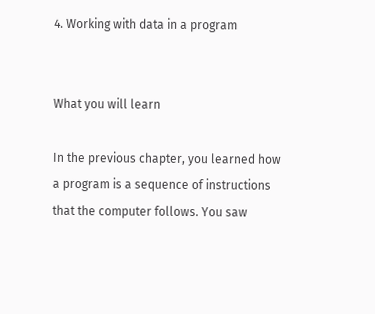4. Working with data in a program


What you will learn

In the previous chapter, you learned how a program is a sequence of instructions that the computer follows. You saw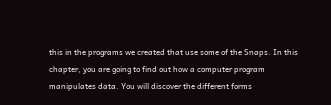this in the programs we created that use some of the Snaps. In this chapter, you are going to find out how a computer program manipulates data. You will discover the different forms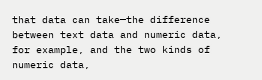that data can take—the difference between text data and numeric data, for example, and the two kinds of numeric data,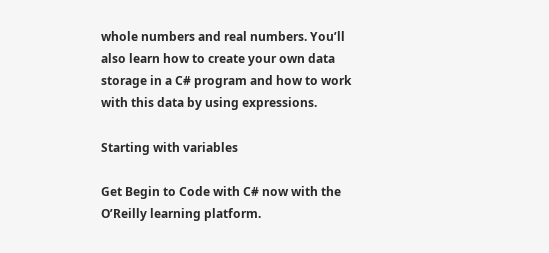whole numbers and real numbers. You’ll also learn how to create your own data storage in a C# program and how to work with this data by using expressions.

Starting with variables

Get Begin to Code with C# now with the O’Reilly learning platform.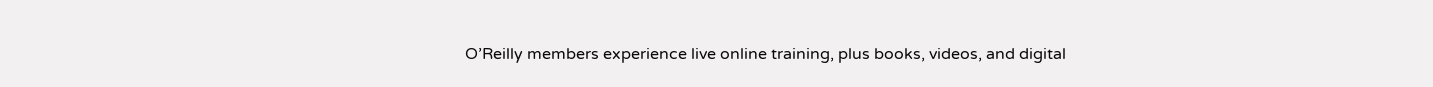O’Reilly members experience live online training, plus books, videos, and digital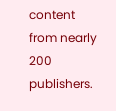content from nearly 200 publishers.